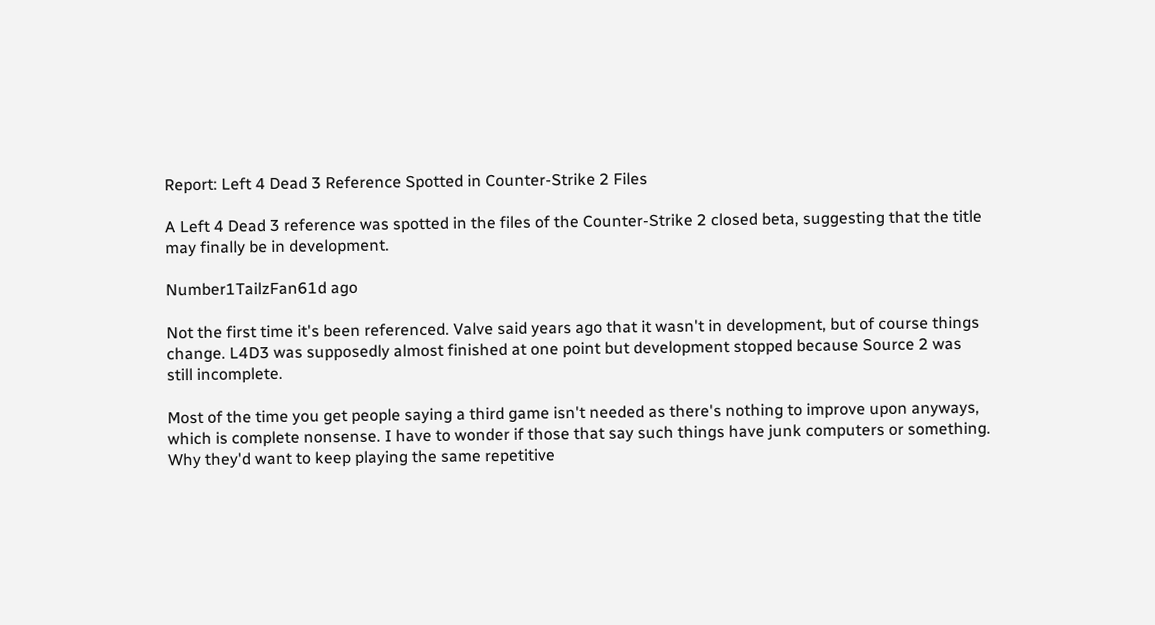Report: Left 4 Dead 3 Reference Spotted in Counter-Strike 2 Files

A Left 4 Dead 3 reference was spotted in the files of the Counter-Strike 2 closed beta, suggesting that the title may finally be in development.

Number1TailzFan61d ago

Not the first time it's been referenced. Valve said years ago that it wasn't in development, but of course things change. L4D3 was supposedly almost finished at one point but development stopped because Source 2 was still incomplete.

Most of the time you get people saying a third game isn't needed as there's nothing to improve upon anyways, which is complete nonsense. I have to wonder if those that say such things have junk computers or something. Why they'd want to keep playing the same repetitive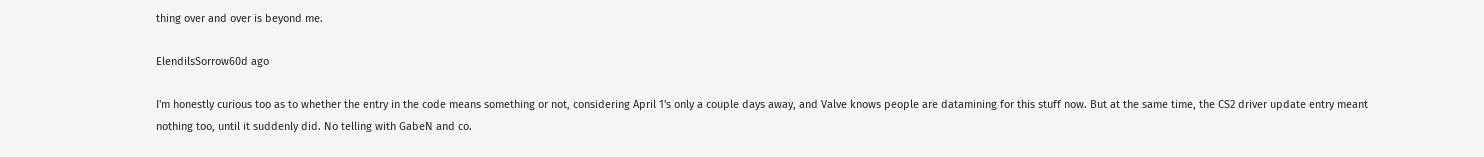thing over and over is beyond me.

ElendilsSorrow60d ago

I'm honestly curious too as to whether the entry in the code means something or not, considering April 1's only a couple days away, and Valve knows people are datamining for this stuff now. But at the same time, the CS2 driver update entry meant nothing too, until it suddenly did. No telling with GabeN and co.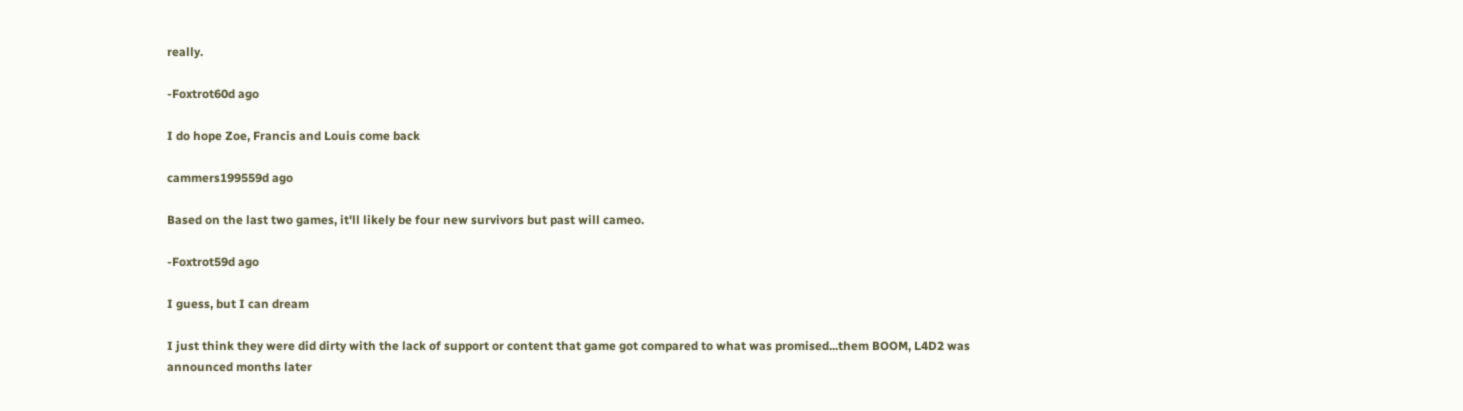really.

-Foxtrot60d ago

I do hope Zoe, Francis and Louis come back

cammers199559d ago

Based on the last two games, it'll likely be four new survivors but past will cameo.

-Foxtrot59d ago

I guess, but I can dream

I just think they were did dirty with the lack of support or content that game got compared to what was promised...them BOOM, L4D2 was announced months later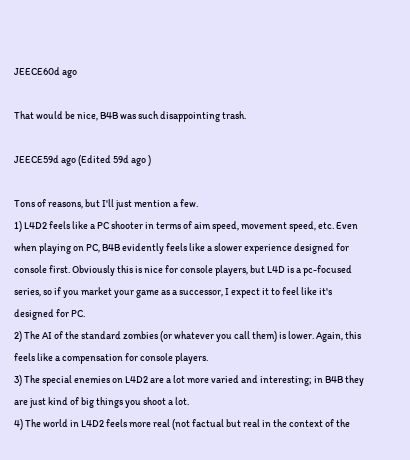JEECE60d ago

That would be nice, B4B was such disappointing trash.

JEECE59d ago (Edited 59d ago )

Tons of reasons, but I'll just mention a few.
1) L4D2 feels like a PC shooter in terms of aim speed, movement speed, etc. Even when playing on PC, B4B evidently feels like a slower experience designed for console first. Obviously this is nice for console players, but L4D is a pc-focused series, so if you market your game as a successor, I expect it to feel like it's designed for PC.
2) The AI of the standard zombies (or whatever you call them) is lower. Again, this feels like a compensation for console players.
3) The special enemies on L4D2 are a lot more varied and interesting; in B4B they are just kind of big things you shoot a lot.
4) The world in L4D2 feels more real (not factual but real in the context of the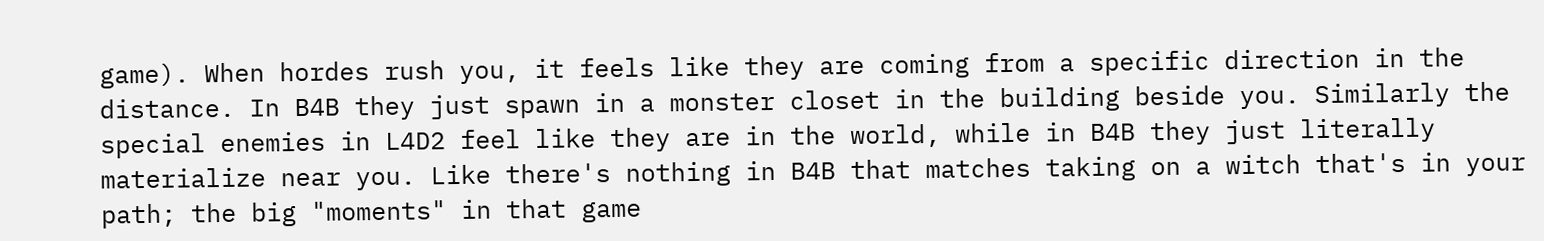game). When hordes rush you, it feels like they are coming from a specific direction in the distance. In B4B they just spawn in a monster closet in the building beside you. Similarly the special enemies in L4D2 feel like they are in the world, while in B4B they just literally materialize near you. Like there's nothing in B4B that matches taking on a witch that's in your path; the big "moments" in that game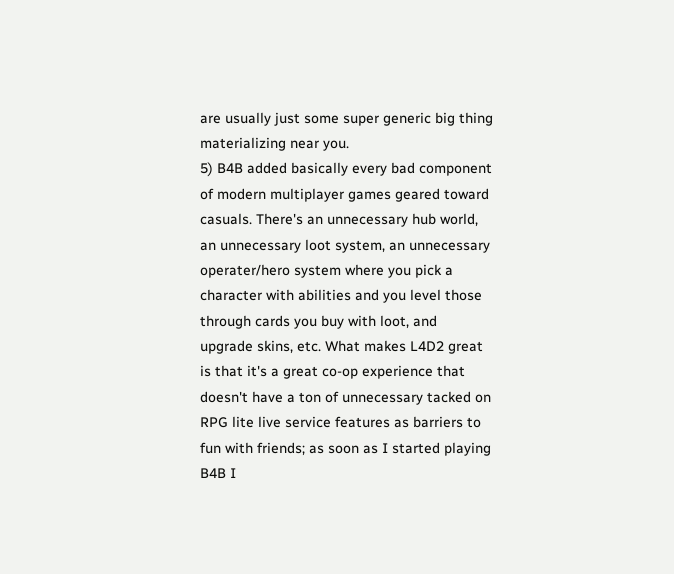are usually just some super generic big thing materializing near you.
5) B4B added basically every bad component of modern multiplayer games geared toward casuals. There's an unnecessary hub world, an unnecessary loot system, an unnecessary operater/hero system where you pick a character with abilities and you level those through cards you buy with loot, and upgrade skins, etc. What makes L4D2 great is that it's a great co-op experience that doesn't have a ton of unnecessary tacked on RPG lite live service features as barriers to fun with friends; as soon as I started playing B4B I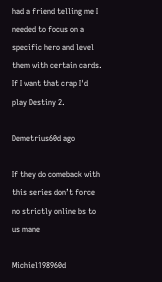had a friend telling me I needed to focus on a specific hero and level them with certain cards. If I want that crap I'd play Destiny 2.

Demetrius60d ago

If they do comeback with this series don’t force no strictly online bs to us mane

Michiel198960d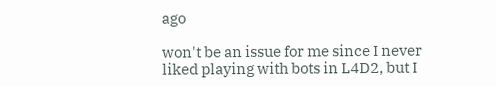ago

won't be an issue for me since I never liked playing with bots in L4D2, but I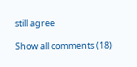still agree

Show all comments (18)